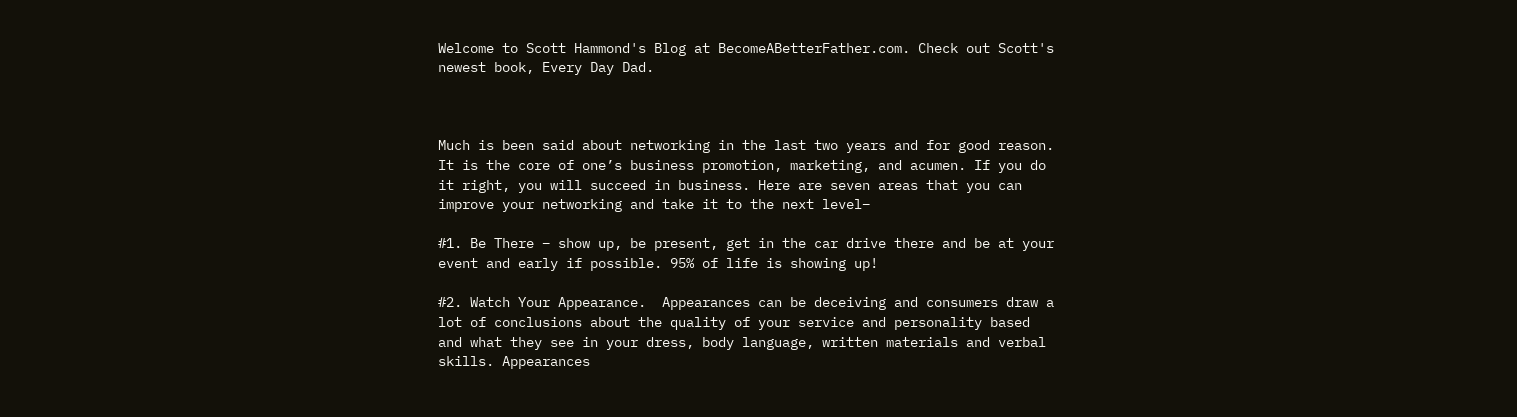Welcome to Scott Hammond's Blog at BecomeABetterFather.com. Check out Scott's newest book, Every Day Dad.



Much is been said about networking in the last two years and for good reason. It is the core of one’s business promotion, marketing, and acumen. If you do it right, you will succeed in business. Here are seven areas that you can improve your networking and take it to the next level–

#1. Be There – show up, be present, get in the car drive there and be at your event and early if possible. 95% of life is showing up!

#2. Watch Your Appearance.  Appearances can be deceiving and consumers draw a lot of conclusions about the quality of your service and personality based and what they see in your dress, body language, written materials and verbal skills. Appearances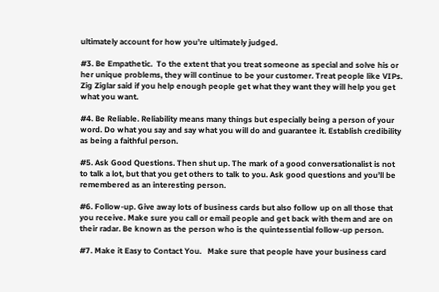ultimately account for how you’re ultimately judged.

#3. Be Empathetic.  To the extent that you treat someone as special and solve his or her unique problems, they will continue to be your customer. Treat people like VIPs. Zig Ziglar said if you help enough people get what they want they will help you get what you want.

#4. Be Reliable. Reliability means many things but especially being a person of your word. Do what you say and say what you will do and guarantee it. Establish credibility as being a faithful person.

#5. Ask Good Questions. Then shut up. The mark of a good conversationalist is not to talk a lot, but that you get others to talk to you. Ask good questions and you’ll be remembered as an interesting person.

#6. Follow-up. Give away lots of business cards but also follow up on all those that you receive. Make sure you call or email people and get back with them and are on their radar. Be known as the person who is the quintessential follow-up person.

#7. Make it Easy to Contact You.   Make sure that people have your business card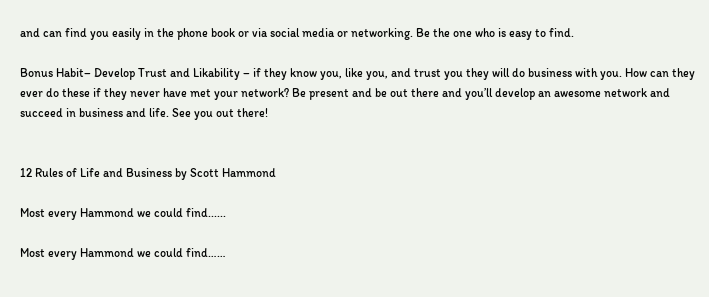and can find you easily in the phone book or via social media or networking. Be the one who is easy to find.

Bonus Habit– Develop Trust and Likability – if they know you, like you, and trust you they will do business with you. How can they ever do these if they never have met your network? Be present and be out there and you’ll develop an awesome network and succeed in business and life. See you out there!


12 Rules of Life and Business by Scott Hammond

Most every Hammond we could find......

Most every Hammond we could find……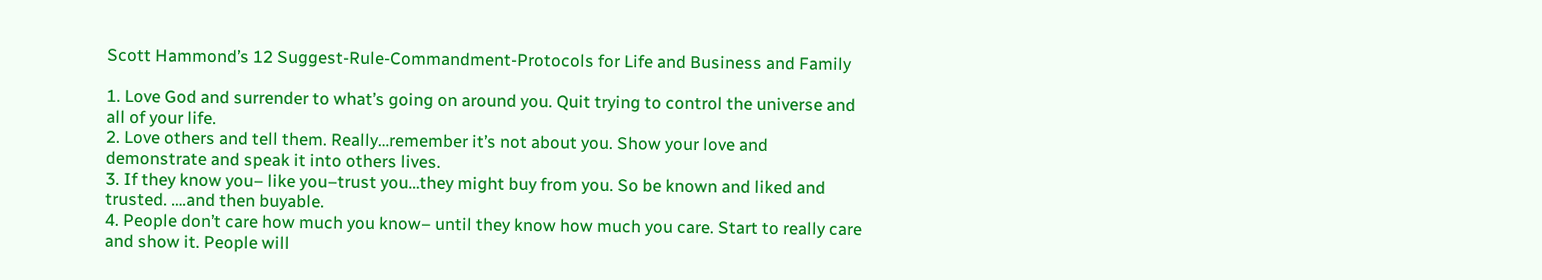Scott Hammond’s 12 Suggest-Rule-Commandment-Protocols for Life and Business and Family

1. Love God and surrender to what’s going on around you. Quit trying to control the universe and all of your life.
2. Love others and tell them. Really…remember it’s not about you. Show your love and demonstrate and speak it into others lives.
3. If they know you– like you–trust you…they might buy from you. So be known and liked and trusted. ….and then buyable.
4. People don’t care how much you know– until they know how much you care. Start to really care and show it. People will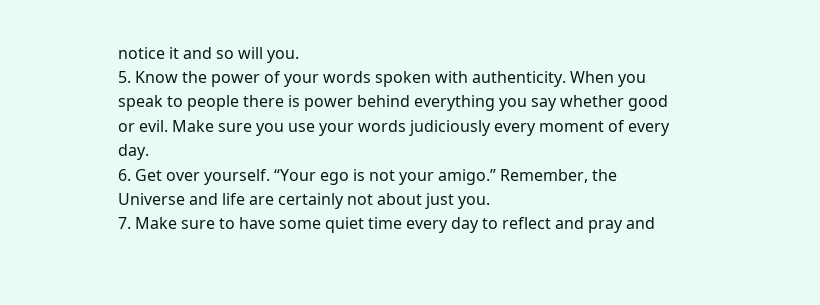notice it and so will you.
5. Know the power of your words spoken with authenticity. When you speak to people there is power behind everything you say whether good or evil. Make sure you use your words judiciously every moment of every day.
6. Get over yourself. “Your ego is not your amigo.” Remember, the Universe and life are certainly not about just you.
7. Make sure to have some quiet time every day to reflect and pray and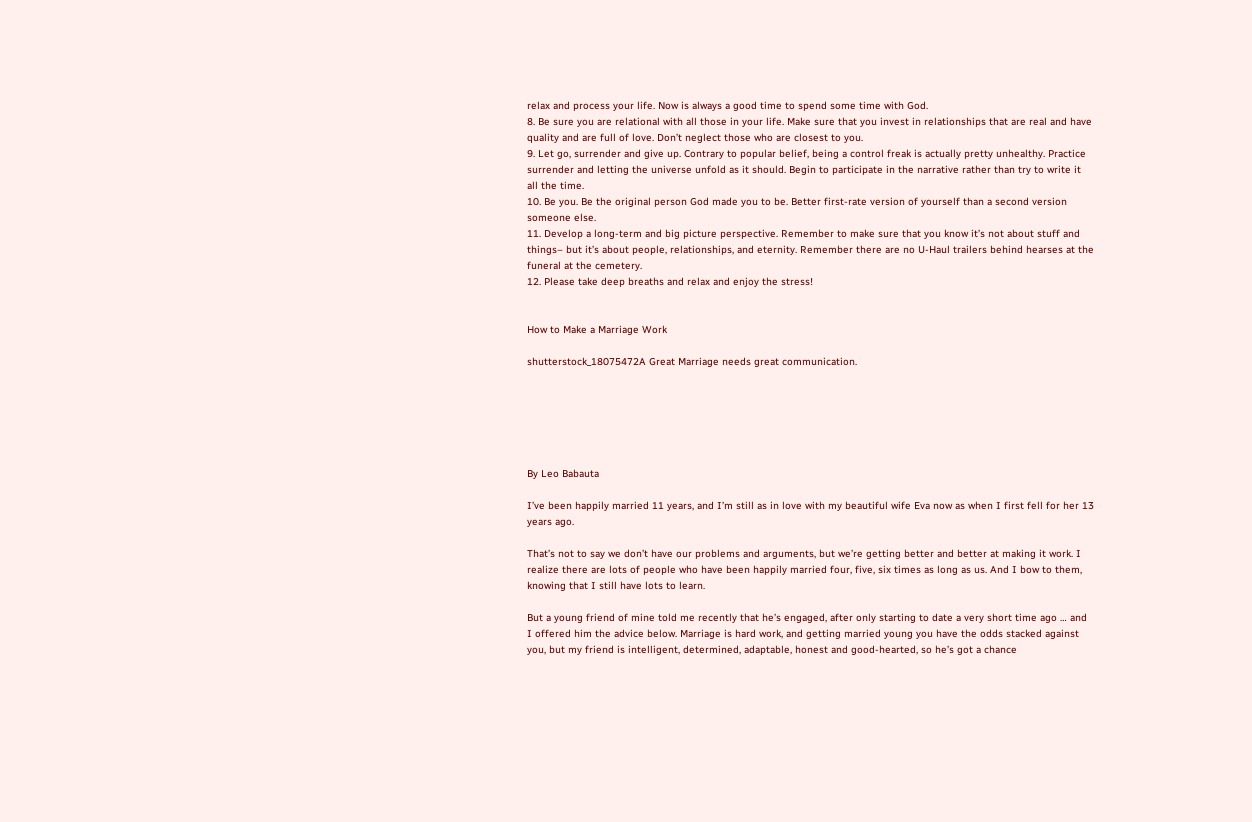relax and process your life. Now is always a good time to spend some time with God.
8. Be sure you are relational with all those in your life. Make sure that you invest in relationships that are real and have quality and are full of love. Don’t neglect those who are closest to you.
9. Let go, surrender and give up. Contrary to popular belief, being a control freak is actually pretty unhealthy. Practice surrender and letting the universe unfold as it should. Begin to participate in the narrative rather than try to write it all the time.
10. Be you. Be the original person God made you to be. Better first-rate version of yourself than a second version someone else.
11. Develop a long-term and big picture perspective. Remember to make sure that you know it’s not about stuff and things– but it’s about people, relationships, and eternity. Remember there are no U-Haul trailers behind hearses at the funeral at the cemetery.
12. Please take deep breaths and relax and enjoy the stress!


How to Make a Marriage Work

shutterstock_18075472A Great Marriage needs great communication.






By Leo Babauta

I’ve been happily married 11 years, and I’m still as in love with my beautiful wife Eva now as when I first fell for her 13 years ago.

That’s not to say we don’t have our problems and arguments, but we’re getting better and better at making it work. I realize there are lots of people who have been happily married four, five, six times as long as us. And I bow to them, knowing that I still have lots to learn.

But a young friend of mine told me recently that he’s engaged, after only starting to date a very short time ago … and I offered him the advice below. Marriage is hard work, and getting married young you have the odds stacked against you, but my friend is intelligent, determined, adaptable, honest and good-hearted, so he’s got a chance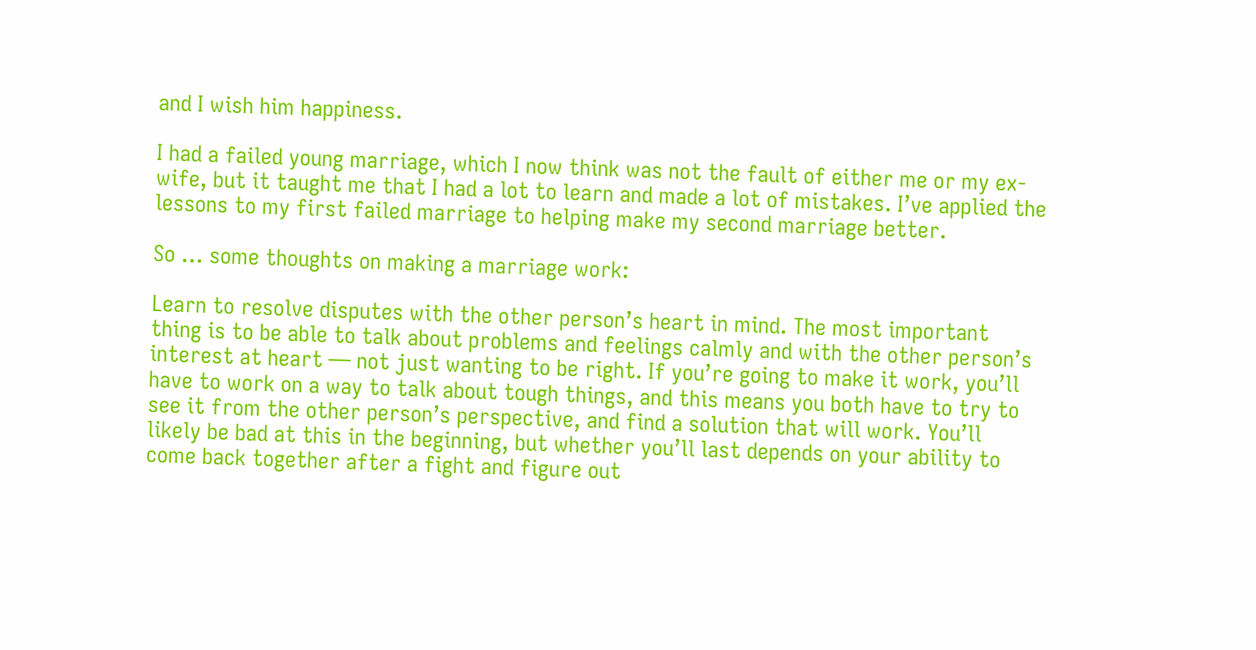and I wish him happiness.

I had a failed young marriage, which I now think was not the fault of either me or my ex-wife, but it taught me that I had a lot to learn and made a lot of mistakes. I’ve applied the lessons to my first failed marriage to helping make my second marriage better.

So … some thoughts on making a marriage work:

Learn to resolve disputes with the other person’s heart in mind. The most important thing is to be able to talk about problems and feelings calmly and with the other person’s interest at heart — not just wanting to be right. If you’re going to make it work, you’ll have to work on a way to talk about tough things, and this means you both have to try to see it from the other person’s perspective, and find a solution that will work. You’ll likely be bad at this in the beginning, but whether you’ll last depends on your ability to come back together after a fight and figure out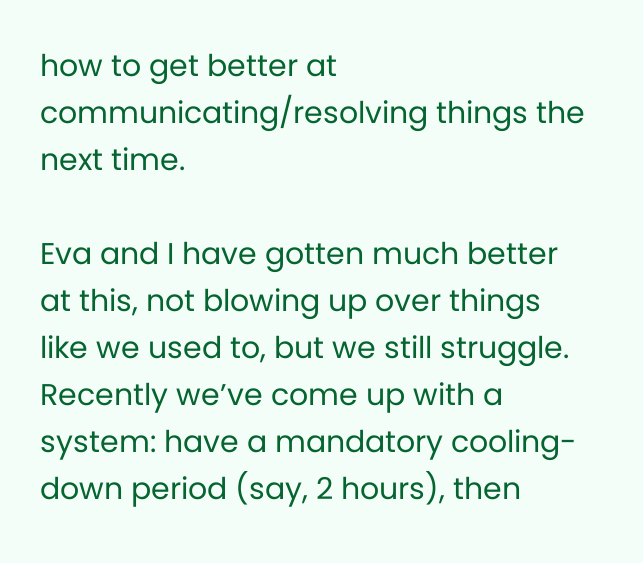how to get better at communicating/resolving things the next time.

Eva and I have gotten much better at this, not blowing up over things like we used to, but we still struggle. Recently we’ve come up with a system: have a mandatory cooling-down period (say, 2 hours), then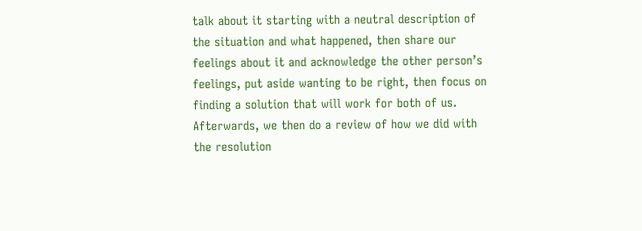talk about it starting with a neutral description of the situation and what happened, then share our feelings about it and acknowledge the other person’s feelings, put aside wanting to be right, then focus on finding a solution that will work for both of us. Afterwards, we then do a review of how we did with the resolution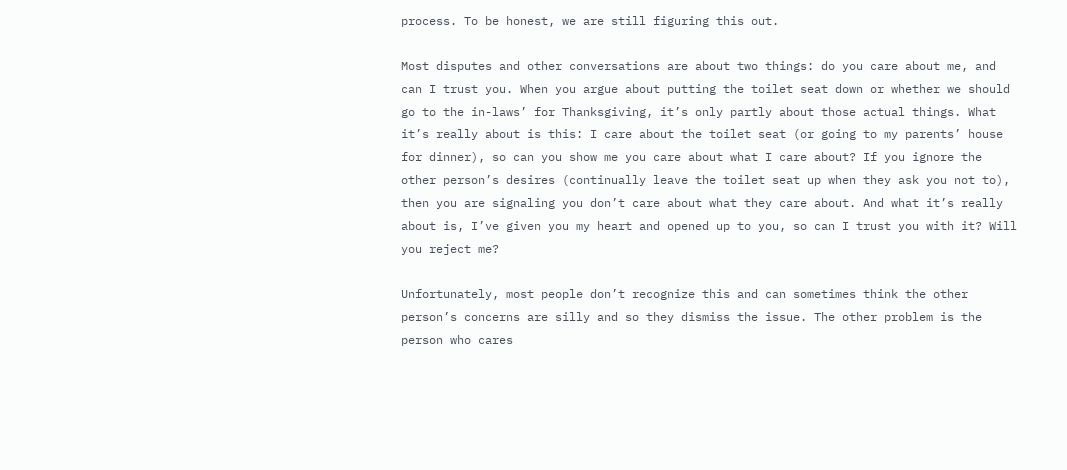process. To be honest, we are still figuring this out.

Most disputes and other conversations are about two things: do you care about me, and can I trust you. When you argue about putting the toilet seat down or whether we should go to the in-laws’ for Thanksgiving, it’s only partly about those actual things. What it’s really about is this: I care about the toilet seat (or going to my parents’ house for dinner), so can you show me you care about what I care about? If you ignore the other person’s desires (continually leave the toilet seat up when they ask you not to), then you are signaling you don’t care about what they care about. And what it’s really about is, I’ve given you my heart and opened up to you, so can I trust you with it? Will you reject me?

Unfortunately, most people don’t recognize this and can sometimes think the other person’s concerns are silly and so they dismiss the issue. The other problem is the person who cares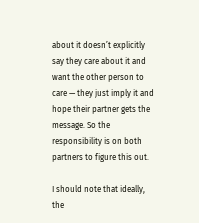about it doesn’t explicitly say they care about it and want the other person to care — they just imply it and hope their partner gets the message. So the responsibility is on both partners to figure this out.

I should note that ideally, the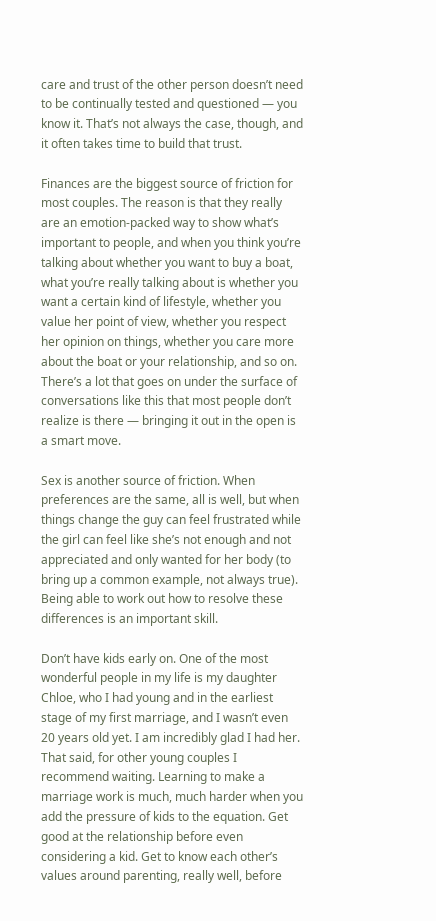care and trust of the other person doesn’t need to be continually tested and questioned — you know it. That’s not always the case, though, and it often takes time to build that trust.

Finances are the biggest source of friction for most couples. The reason is that they really are an emotion-packed way to show what’s important to people, and when you think you’re talking about whether you want to buy a boat, what you’re really talking about is whether you want a certain kind of lifestyle, whether you value her point of view, whether you respect her opinion on things, whether you care more about the boat or your relationship, and so on. There’s a lot that goes on under the surface of conversations like this that most people don’t realize is there — bringing it out in the open is a smart move.

Sex is another source of friction. When preferences are the same, all is well, but when things change the guy can feel frustrated while the girl can feel like she’s not enough and not appreciated and only wanted for her body (to bring up a common example, not always true). Being able to work out how to resolve these differences is an important skill.

Don’t have kids early on. One of the most wonderful people in my life is my daughter Chloe, who I had young and in the earliest stage of my first marriage, and I wasn’t even 20 years old yet. I am incredibly glad I had her. That said, for other young couples I recommend waiting. Learning to make a marriage work is much, much harder when you add the pressure of kids to the equation. Get good at the relationship before even considering a kid. Get to know each other’s values around parenting, really well, before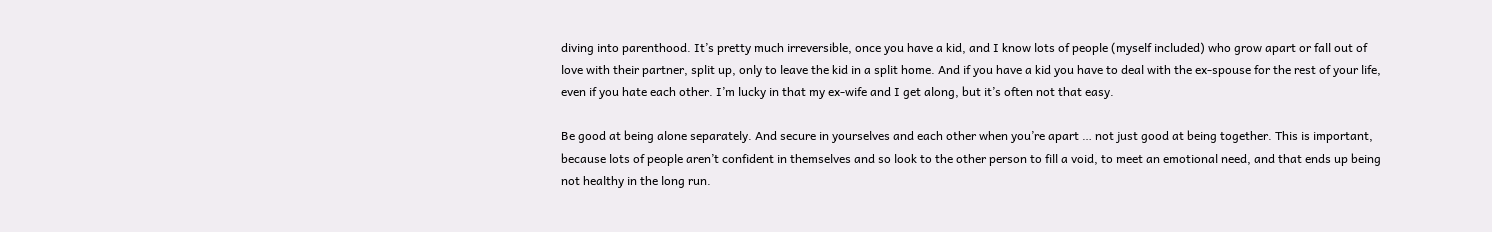diving into parenthood. It’s pretty much irreversible, once you have a kid, and I know lots of people (myself included) who grow apart or fall out of love with their partner, split up, only to leave the kid in a split home. And if you have a kid you have to deal with the ex-spouse for the rest of your life, even if you hate each other. I’m lucky in that my ex-wife and I get along, but it’s often not that easy.

Be good at being alone separately. And secure in yourselves and each other when you’re apart … not just good at being together. This is important, because lots of people aren’t confident in themselves and so look to the other person to fill a void, to meet an emotional need, and that ends up being not healthy in the long run.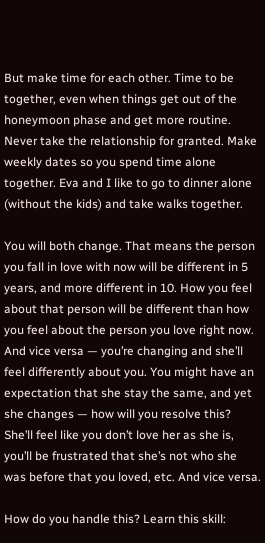But make time for each other. Time to be together, even when things get out of the honeymoon phase and get more routine. Never take the relationship for granted. Make weekly dates so you spend time alone together. Eva and I like to go to dinner alone (without the kids) and take walks together.

You will both change. That means the person you fall in love with now will be different in 5 years, and more different in 10. How you feel about that person will be different than how you feel about the person you love right now. And vice versa — you’re changing and she’ll feel differently about you. You might have an expectation that she stay the same, and yet she changes — how will you resolve this? She’ll feel like you don’t love her as she is, you’ll be frustrated that she’s not who she was before that you loved, etc. And vice versa.

How do you handle this? Learn this skill: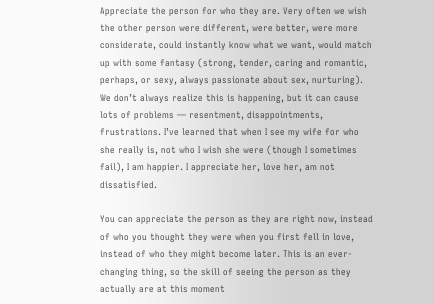Appreciate the person for who they are. Very often we wish the other person were different, were better, were more considerate, could instantly know what we want, would match up with some fantasy (strong, tender, caring and romantic, perhaps, or sexy, always passionate about sex, nurturing). We don’t always realize this is happening, but it can cause lots of problems — resentment, disappointments, frustrations. I’ve learned that when I see my wife for who she really is, not who I wish she were (though I sometimes fail), I am happier. I appreciate her, love her, am not dissatisfied.

You can appreciate the person as they are right now, instead of who you thought they were when you first fell in love, instead of who they might become later. This is an ever-changing thing, so the skill of seeing the person as they actually are at this moment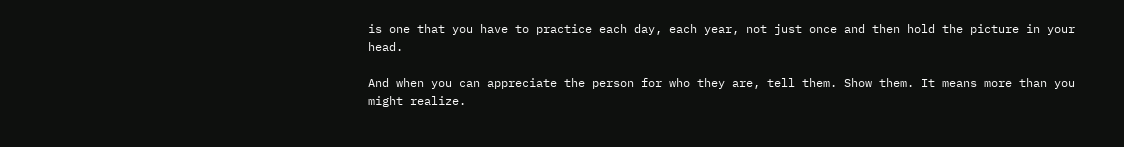is one that you have to practice each day, each year, not just once and then hold the picture in your head.

And when you can appreciate the person for who they are, tell them. Show them. It means more than you might realize.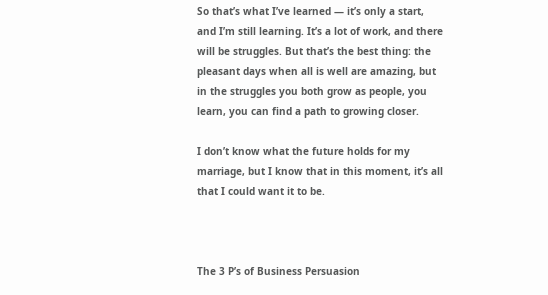So that’s what I’ve learned — it’s only a start, and I’m still learning. It’s a lot of work, and there will be struggles. But that’s the best thing: the pleasant days when all is well are amazing, but in the struggles you both grow as people, you learn, you can find a path to growing closer.

I don’t know what the future holds for my marriage, but I know that in this moment, it’s all that I could want it to be.



The 3 P’s of Business Persuasion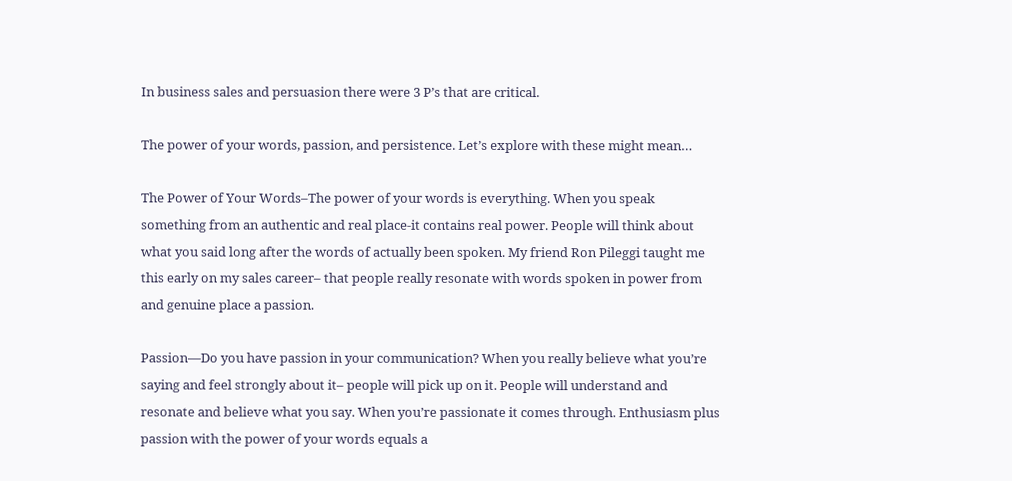In business sales and persuasion there were 3 P’s that are critical.

The power of your words, passion, and persistence. Let’s explore with these might mean…

The Power of Your Words–The power of your words is everything. When you speak something from an authentic and real place-it contains real power. People will think about what you said long after the words of actually been spoken. My friend Ron Pileggi taught me this early on my sales career– that people really resonate with words spoken in power from and genuine place a passion.

Passion—Do you have passion in your communication? When you really believe what you’re saying and feel strongly about it– people will pick up on it. People will understand and resonate and believe what you say. When you’re passionate it comes through. Enthusiasm plus passion with the power of your words equals a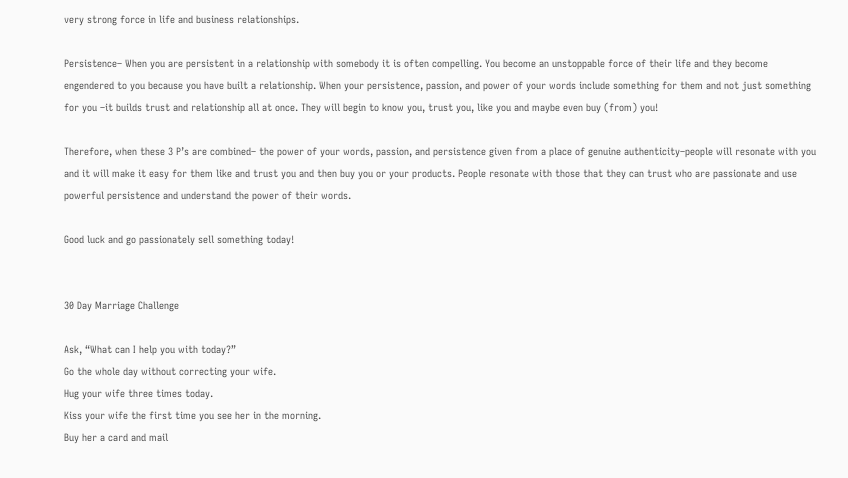very strong force in life and business relationships.

Persistence– When you are persistent in a relationship with somebody it is often compelling. You become an unstoppable force of their life and they become engendered to you because you have built a relationship. When your persistence, passion, and power of your words include something for them and not just something for you –it builds trust and relationship all at once. They will begin to know you, trust you, like you and maybe even buy (from) you!

Therefore, when these 3 P’s are combined– the power of your words, passion, and persistence given from a place of genuine authenticity–people will resonate with you and it will make it easy for them like and trust you and then buy you or your products. People resonate with those that they can trust who are passionate and use powerful persistence and understand the power of their words.

Good luck and go passionately sell something today!


30 Day Marriage Challenge

Ask, “What can I help you with today?”
Go the whole day without correcting your wife.
Hug your wife three times today.
Kiss your wife the first time you see her in the morning.
Buy her a card and mail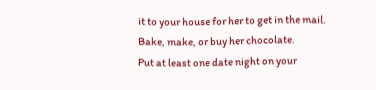it to your house for her to get in the mail.
Bake, make, or buy her chocolate.
Put at least one date night on your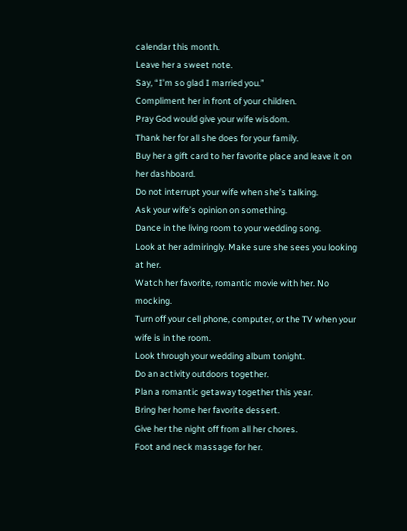calendar this month.
Leave her a sweet note.
Say, “I’m so glad I married you.”
Compliment her in front of your children.
Pray God would give your wife wisdom.
Thank her for all she does for your family.
Buy her a gift card to her favorite place and leave it on her dashboard.
Do not interrupt your wife when she’s talking.
Ask your wife’s opinion on something.
Dance in the living room to your wedding song.
Look at her admiringly. Make sure she sees you looking at her.
Watch her favorite, romantic movie with her. No mocking.
Turn off your cell phone, computer, or the TV when your wife is in the room.
Look through your wedding album tonight.
Do an activity outdoors together.
Plan a romantic getaway together this year.
Bring her home her favorite dessert.
Give her the night off from all her chores.
Foot and neck massage for her.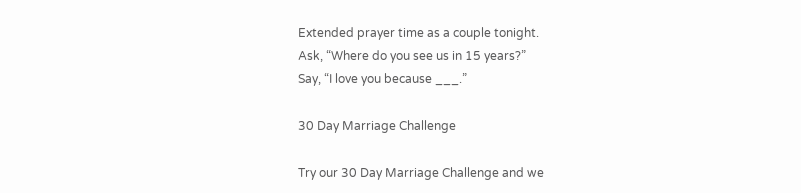Extended prayer time as a couple tonight.
Ask, “Where do you see us in 15 years?”
Say, “I love you because ___.”

30 Day Marriage Challenge

Try our 30 Day Marriage Challenge and we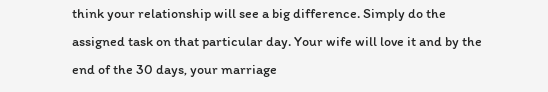think your relationship will see a big difference. Simply do the assigned task on that particular day. Your wife will love it and by the end of the 30 days, your marriage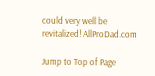could very well be revitalized! AllProDad.com

Jump to Top of Page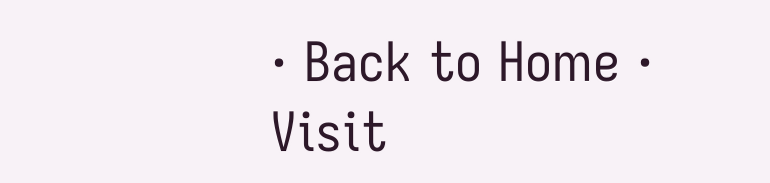· Back to Home · Visit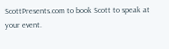ScottPresents.com to book Scott to speak at your event.